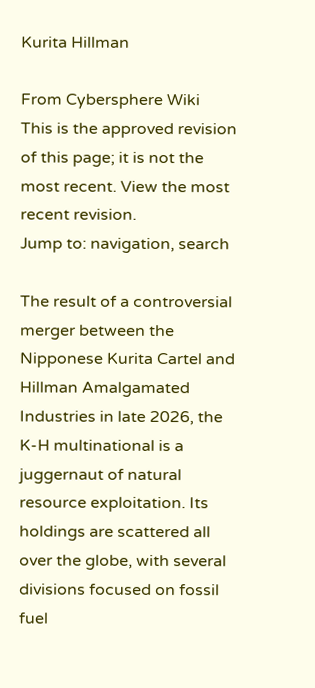Kurita Hillman

From Cybersphere Wiki
This is the approved revision of this page; it is not the most recent. View the most recent revision.
Jump to: navigation, search

The result of a controversial merger between the Nipponese Kurita Cartel and Hillman Amalgamated Industries in late 2026, the K-H multinational is a juggernaut of natural resource exploitation. Its holdings are scattered all over the globe, with several divisions focused on fossil fuel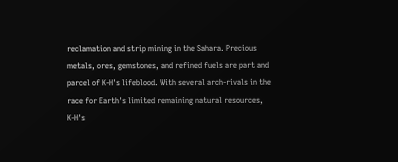reclamation and strip mining in the Sahara. Precious metals, ores, gemstones, and refined fuels are part and parcel of K-H's lifeblood. With several arch-rivals in the race for Earth's limited remaining natural resources, K-H's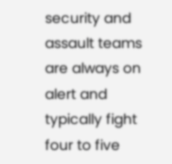security and assault teams are always on alert and typically fight four to five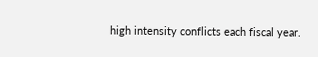high intensity conflicts each fiscal year.